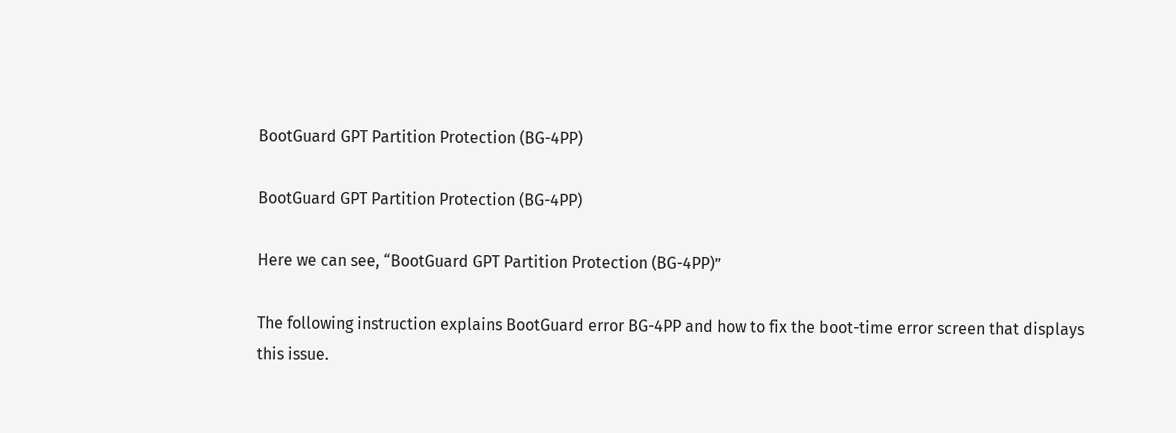BootGuard GPT Partition Protection (BG-4PP)

BootGuard GPT Partition Protection (BG-4PP)

Here we can see, “BootGuard GPT Partition Protection (BG-4PP)”

The following instruction explains BootGuard error BG-4PP and how to fix the boot-time error screen that displays this issue.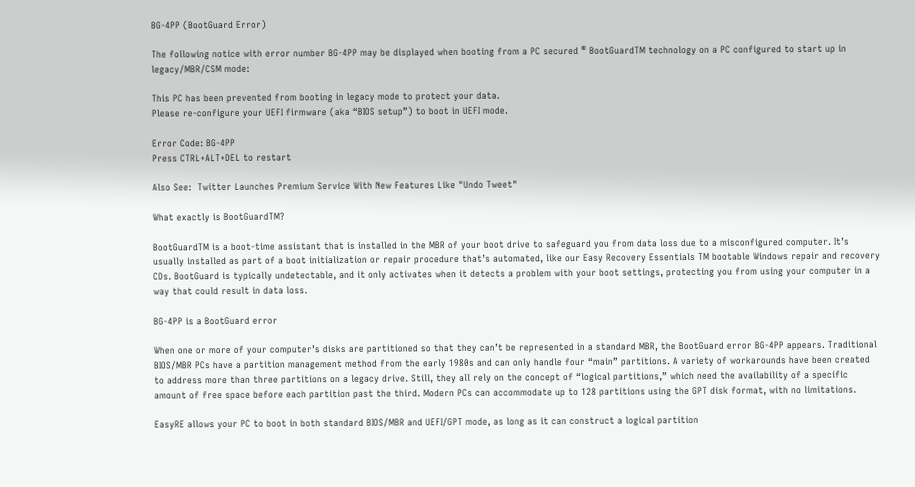BG-4PP (BootGuard Error)

The following notice with error number BG-4PP may be displayed when booting from a PC secured ® BootGuardTM technology on a PC configured to start up in legacy/MBR/CSM mode:

This PC has been prevented from booting in legacy mode to protect your data.
Please re-configure your UEFI firmware (aka “BIOS setup”) to boot in UEFI mode.

Error Code: BG-4PP
Press CTRL+ALT+DEL to restart

Also See:  Twitter Launches Premium Service With New Features Like "Undo Tweet"

What exactly is BootGuardTM?

BootGuardTM is a boot-time assistant that is installed in the MBR of your boot drive to safeguard you from data loss due to a misconfigured computer. It’s usually installed as part of a boot initialization or repair procedure that’s automated, like our Easy Recovery Essentials TM bootable Windows repair and recovery CDs. BootGuard is typically undetectable, and it only activates when it detects a problem with your boot settings, protecting you from using your computer in a way that could result in data loss.

BG-4PP is a BootGuard error

When one or more of your computer’s disks are partitioned so that they can’t be represented in a standard MBR, the BootGuard error BG-4PP appears. Traditional BIOS/MBR PCs have a partition management method from the early 1980s and can only handle four “main” partitions. A variety of workarounds have been created to address more than three partitions on a legacy drive. Still, they all rely on the concept of “logical partitions,” which need the availability of a specific amount of free space before each partition past the third. Modern PCs can accommodate up to 128 partitions using the GPT disk format, with no limitations.

EasyRE allows your PC to boot in both standard BIOS/MBR and UEFI/GPT mode, as long as it can construct a logical partition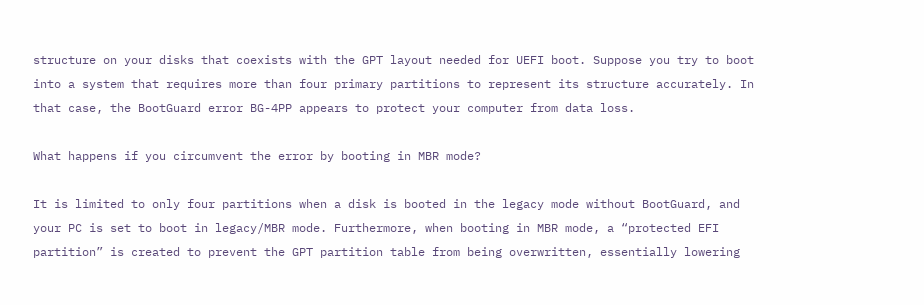structure on your disks that coexists with the GPT layout needed for UEFI boot. Suppose you try to boot into a system that requires more than four primary partitions to represent its structure accurately. In that case, the BootGuard error BG-4PP appears to protect your computer from data loss.

What happens if you circumvent the error by booting in MBR mode?

It is limited to only four partitions when a disk is booted in the legacy mode without BootGuard, and your PC is set to boot in legacy/MBR mode. Furthermore, when booting in MBR mode, a “protected EFI partition” is created to prevent the GPT partition table from being overwritten, essentially lowering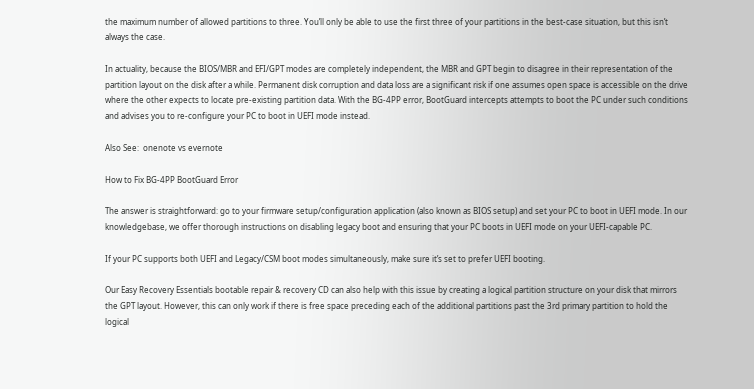the maximum number of allowed partitions to three. You’ll only be able to use the first three of your partitions in the best-case situation, but this isn’t always the case.

In actuality, because the BIOS/MBR and EFI/GPT modes are completely independent, the MBR and GPT begin to disagree in their representation of the partition layout on the disk after a while. Permanent disk corruption and data loss are a significant risk if one assumes open space is accessible on the drive where the other expects to locate pre-existing partition data. With the BG-4PP error, BootGuard intercepts attempts to boot the PC under such conditions and advises you to re-configure your PC to boot in UEFI mode instead.

Also See:  onenote vs evernote

How to Fix BG-4PP BootGuard Error

The answer is straightforward: go to your firmware setup/configuration application (also known as BIOS setup) and set your PC to boot in UEFI mode. In our knowledgebase, we offer thorough instructions on disabling legacy boot and ensuring that your PC boots in UEFI mode on your UEFI-capable PC.

If your PC supports both UEFI and Legacy/CSM boot modes simultaneously, make sure it’s set to prefer UEFI booting.

Our Easy Recovery Essentials bootable repair & recovery CD can also help with this issue by creating a logical partition structure on your disk that mirrors the GPT layout. However, this can only work if there is free space preceding each of the additional partitions past the 3rd primary partition to hold the logical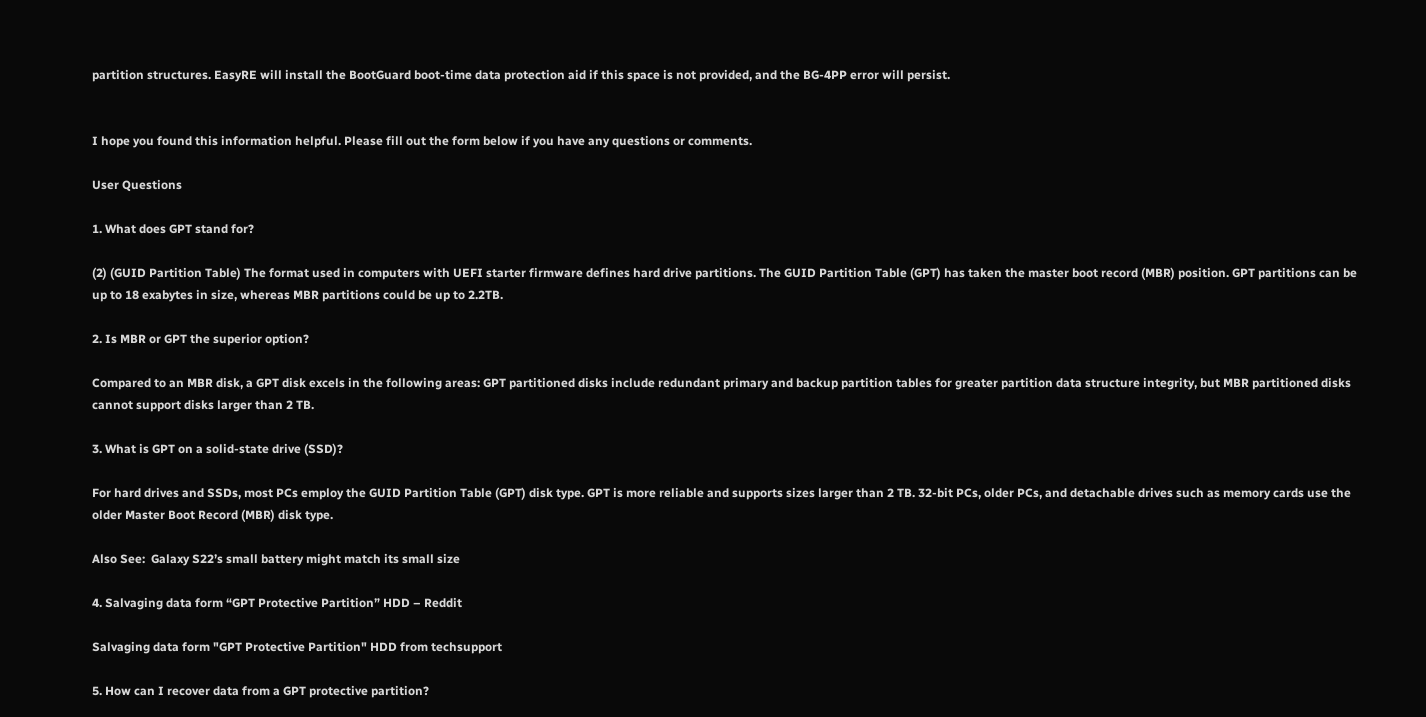partition structures. EasyRE will install the BootGuard boot-time data protection aid if this space is not provided, and the BG-4PP error will persist.


I hope you found this information helpful. Please fill out the form below if you have any questions or comments.

User Questions

1. What does GPT stand for?

(2) (GUID Partition Table) The format used in computers with UEFI starter firmware defines hard drive partitions. The GUID Partition Table (GPT) has taken the master boot record (MBR) position. GPT partitions can be up to 18 exabytes in size, whereas MBR partitions could be up to 2.2TB.

2. Is MBR or GPT the superior option?

Compared to an MBR disk, a GPT disk excels in the following areas: GPT partitioned disks include redundant primary and backup partition tables for greater partition data structure integrity, but MBR partitioned disks cannot support disks larger than 2 TB.

3. What is GPT on a solid-state drive (SSD)?

For hard drives and SSDs, most PCs employ the GUID Partition Table (GPT) disk type. GPT is more reliable and supports sizes larger than 2 TB. 32-bit PCs, older PCs, and detachable drives such as memory cards use the older Master Boot Record (MBR) disk type.

Also See:  Galaxy S22’s small battery might match its small size

4. Salvaging data form “GPT Protective Partition” HDD – Reddit

Salvaging data form "GPT Protective Partition" HDD from techsupport

5. How can I recover data from a GPT protective partition?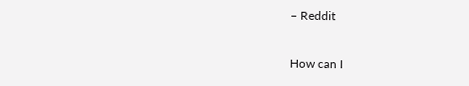– Reddit

How can I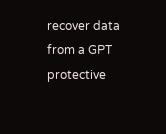recover data from a GPT protective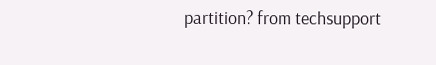partition? from techsupport